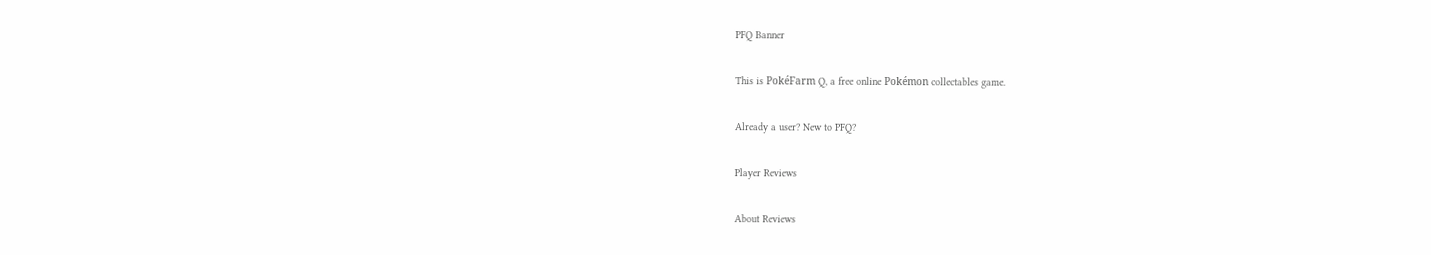PFQ Banner

This is PokéFarm Q, a free online Pokémon collectables game.

Already a user? New to PFQ?

Player Reviews

About Reviews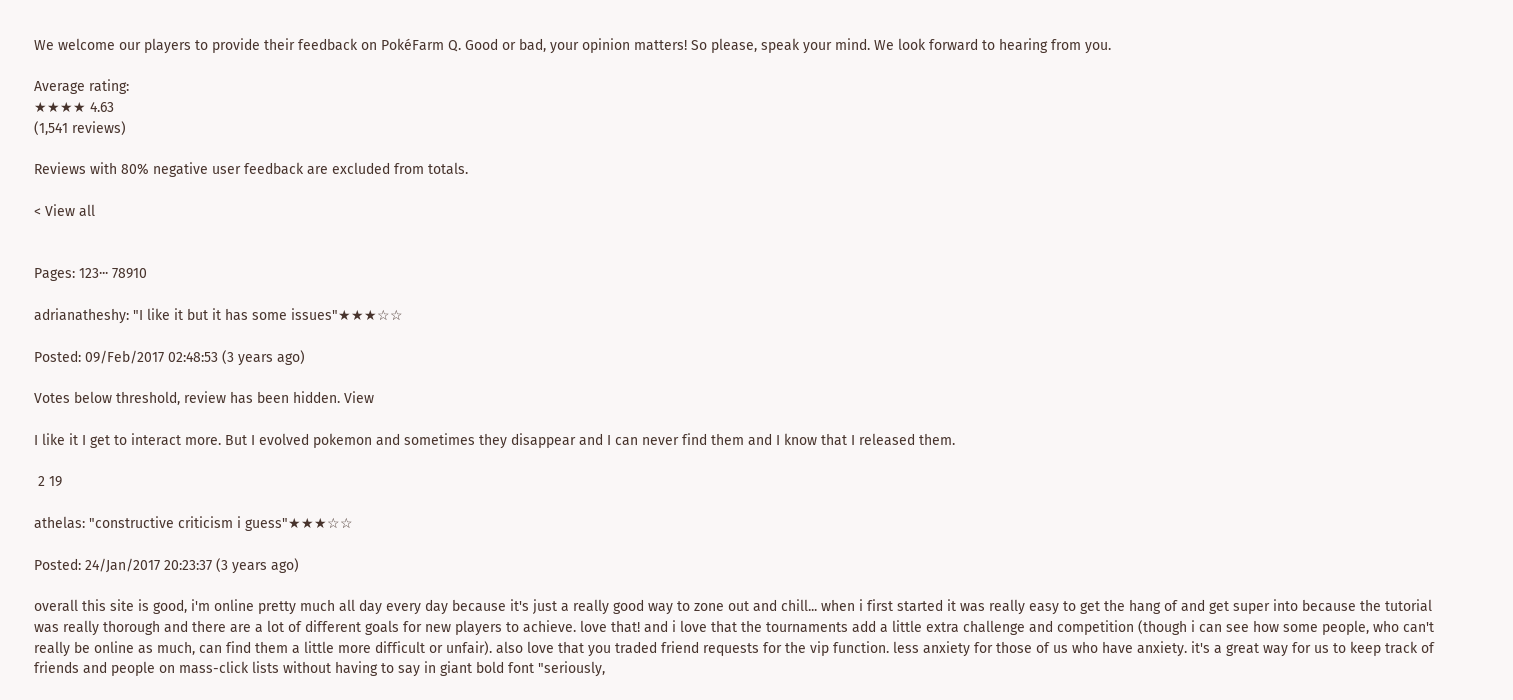We welcome our players to provide their feedback on PokéFarm Q. Good or bad, your opinion matters! So please, speak your mind. We look forward to hearing from you.

Average rating:
★★★★ 4.63
(1,541 reviews)

Reviews with 80% negative user feedback are excluded from totals.

< View all


Pages: 123··· 78910

adrianatheshy: "I like it but it has some issues"★★★☆☆

Posted: 09/Feb/2017 02:48:53 (3 years ago)

Votes below threshold, review has been hidden. View

I like it I get to interact more. But I evolved pokemon and sometimes they disappear and I can never find them and I know that I released them.

 2 19

athelas: "constructive criticism i guess"★★★☆☆

Posted: 24/Jan/2017 20:23:37 (3 years ago)

overall this site is good, i'm online pretty much all day every day because it's just a really good way to zone out and chill... when i first started it was really easy to get the hang of and get super into because the tutorial was really thorough and there are a lot of different goals for new players to achieve. love that! and i love that the tournaments add a little extra challenge and competition (though i can see how some people, who can't really be online as much, can find them a little more difficult or unfair). also love that you traded friend requests for the vip function. less anxiety for those of us who have anxiety. it's a great way for us to keep track of friends and people on mass-click lists without having to say in giant bold font "seriously,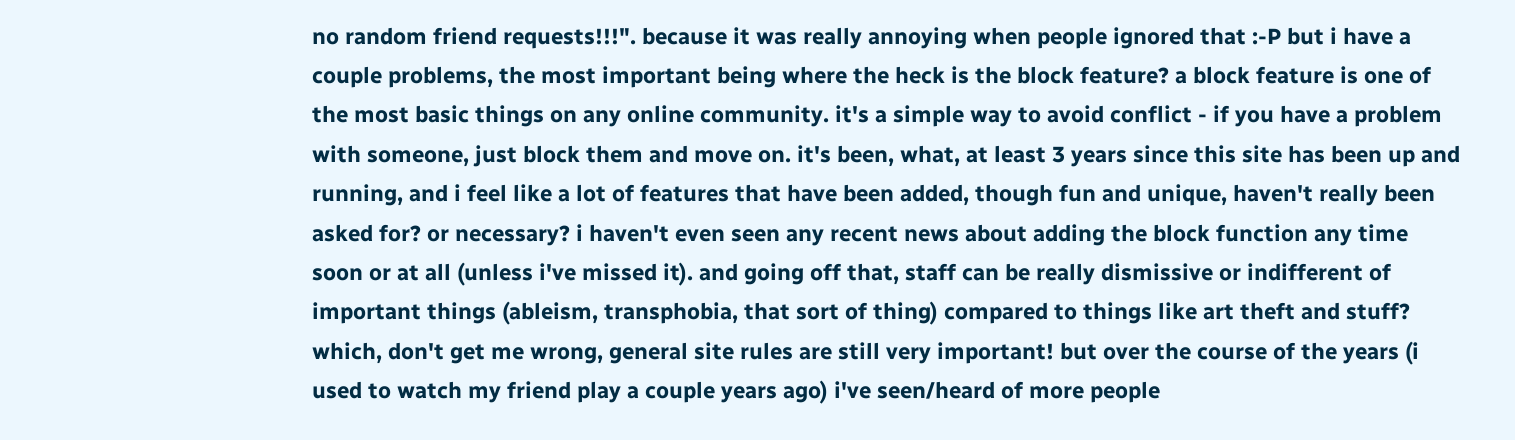no random friend requests!!!". because it was really annoying when people ignored that :-P but i have a couple problems, the most important being where the heck is the block feature? a block feature is one of the most basic things on any online community. it's a simple way to avoid conflict - if you have a problem with someone, just block them and move on. it's been, what, at least 3 years since this site has been up and running, and i feel like a lot of features that have been added, though fun and unique, haven't really been asked for? or necessary? i haven't even seen any recent news about adding the block function any time soon or at all (unless i've missed it). and going off that, staff can be really dismissive or indifferent of important things (ableism, transphobia, that sort of thing) compared to things like art theft and stuff? which, don't get me wrong, general site rules are still very important! but over the course of the years (i used to watch my friend play a couple years ago) i've seen/heard of more people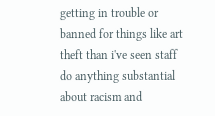getting in trouble or banned for things like art theft than i've seen staff do anything substantial about racism and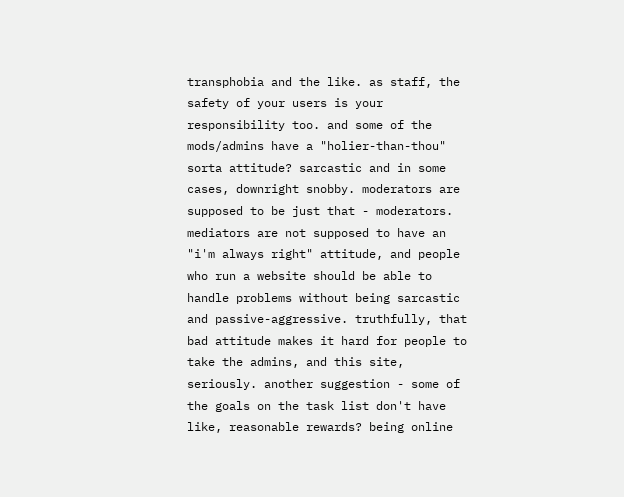transphobia and the like. as staff, the safety of your users is your responsibility too. and some of the mods/admins have a "holier-than-thou" sorta attitude? sarcastic and in some cases, downright snobby. moderators are supposed to be just that - moderators. mediators are not supposed to have an "i'm always right" attitude, and people who run a website should be able to handle problems without being sarcastic and passive-aggressive. truthfully, that bad attitude makes it hard for people to take the admins, and this site, seriously. another suggestion - some of the goals on the task list don't have like, reasonable rewards? being online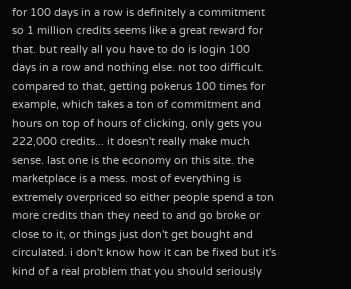for 100 days in a row is definitely a commitment so 1 million credits seems like a great reward for that. but really all you have to do is login 100 days in a row and nothing else. not too difficult. compared to that, getting pokerus 100 times for example, which takes a ton of commitment and hours on top of hours of clicking, only gets you 222,000 credits... it doesn't really make much sense. last one is the economy on this site. the marketplace is a mess. most of everything is extremely overpriced so either people spend a ton more credits than they need to and go broke or close to it, or things just don't get bought and circulated. i don't know how it can be fixed but it's kind of a real problem that you should seriously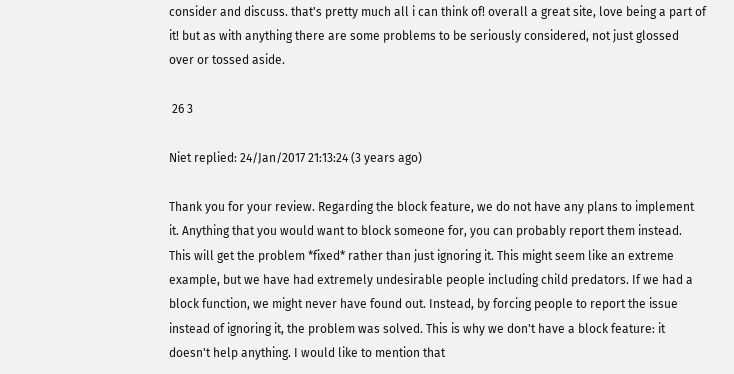consider and discuss. that's pretty much all i can think of! overall a great site, love being a part of it! but as with anything there are some problems to be seriously considered, not just glossed over or tossed aside.

 26 3

Niet replied: 24/Jan/2017 21:13:24 (3 years ago)

Thank you for your review. Regarding the block feature, we do not have any plans to implement it. Anything that you would want to block someone for, you can probably report them instead. This will get the problem *fixed* rather than just ignoring it. This might seem like an extreme example, but we have had extremely undesirable people including child predators. If we had a block function, we might never have found out. Instead, by forcing people to report the issue instead of ignoring it, the problem was solved. This is why we don't have a block feature: it doesn't help anything. I would like to mention that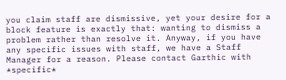you claim staff are dismissive, yet your desire for a block feature is exactly that: wanting to dismiss a problem rather than resolve it. Anyway, if you have any specific issues with staff, we have a Staff Manager for a reason. Please contact Garthic with *specific*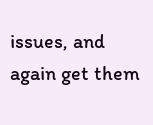issues, and again get them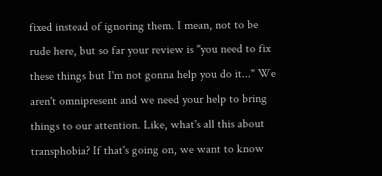fixed instead of ignoring them. I mean, not to be rude here, but so far your review is "you need to fix these things but I'm not gonna help you do it..." We aren't omnipresent and we need your help to bring things to our attention. Like, what's all this about transphobia? If that's going on, we want to know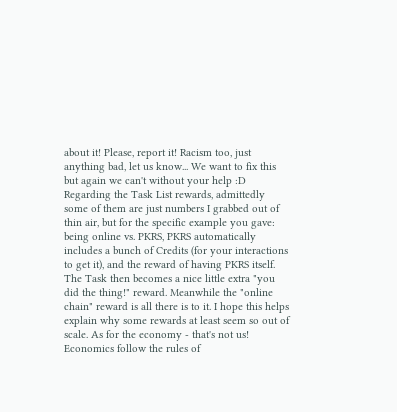about it! Please, report it! Racism too, just anything bad, let us know... We want to fix this but again we can't without your help :D Regarding the Task List rewards, admittedly some of them are just numbers I grabbed out of thin air, but for the specific example you gave: being online vs. PKRS, PKRS automatically includes a bunch of Credits (for your interactions to get it), and the reward of having PKRS itself. The Task then becomes a nice little extra "you did the thing!" reward. Meanwhile the "online chain" reward is all there is to it. I hope this helps explain why some rewards at least seem so out of scale. As for the economy - that's not us! Economics follow the rules of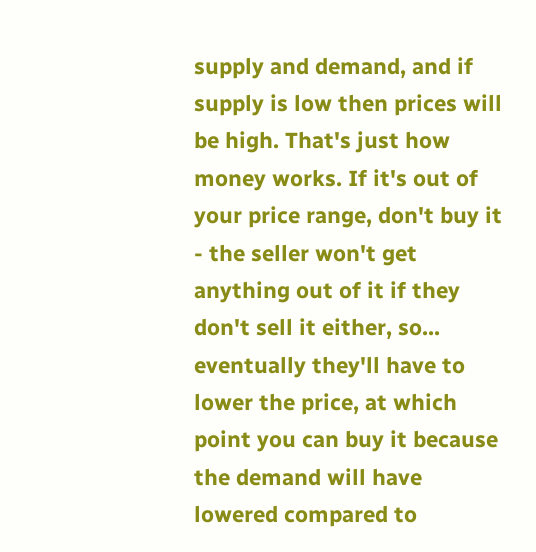supply and demand, and if supply is low then prices will be high. That's just how money works. If it's out of your price range, don't buy it - the seller won't get anything out of it if they don't sell it either, so... eventually they'll have to lower the price, at which point you can buy it because the demand will have lowered compared to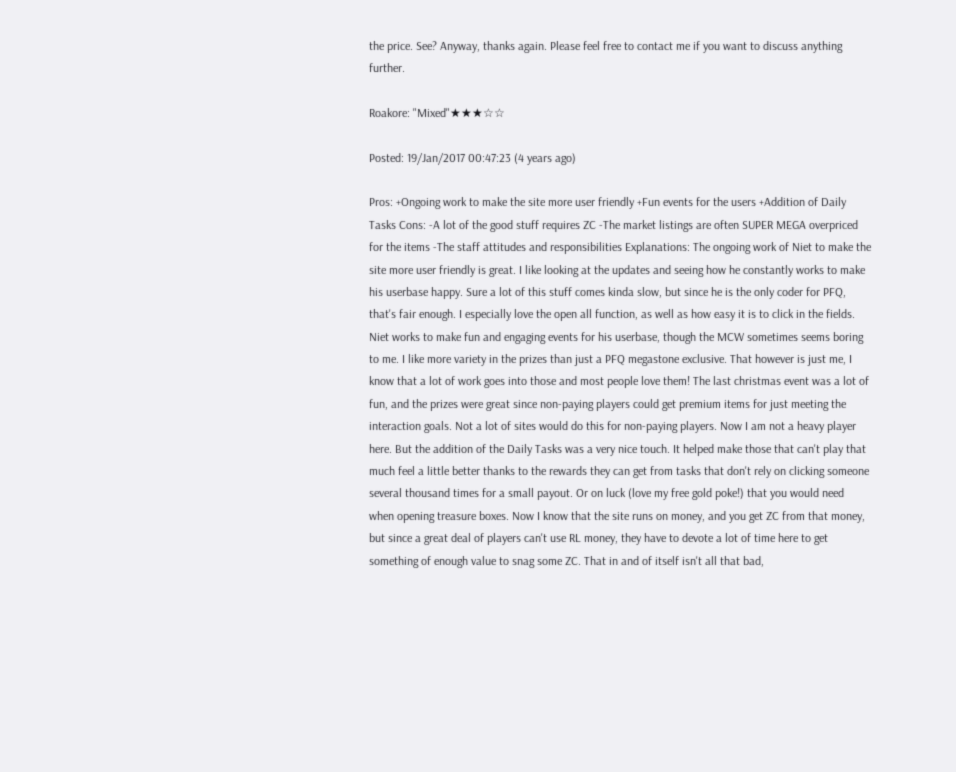the price. See? Anyway, thanks again. Please feel free to contact me if you want to discuss anything further.

Roakore: "Mixed"★★★☆☆

Posted: 19/Jan/2017 00:47:23 (4 years ago)

Pros: +Ongoing work to make the site more user friendly +Fun events for the users +Addition of Daily Tasks Cons: -A lot of the good stuff requires ZC -The market listings are often SUPER MEGA overpriced for the items -The staff attitudes and responsibilities Explanations: The ongoing work of Niet to make the site more user friendly is great. I like looking at the updates and seeing how he constantly works to make his userbase happy. Sure a lot of this stuff comes kinda slow, but since he is the only coder for PFQ, that's fair enough. I especially love the open all function, as well as how easy it is to click in the fields. Niet works to make fun and engaging events for his userbase, though the MCW sometimes seems boring to me. I like more variety in the prizes than just a PFQ megastone exclusive. That however is just me, I know that a lot of work goes into those and most people love them! The last christmas event was a lot of fun, and the prizes were great since non-paying players could get premium items for just meeting the interaction goals. Not a lot of sites would do this for non-paying players. Now I am not a heavy player here. But the addition of the Daily Tasks was a very nice touch. It helped make those that can't play that much feel a little better thanks to the rewards they can get from tasks that don't rely on clicking someone several thousand times for a small payout. Or on luck (love my free gold poke!) that you would need when opening treasure boxes. Now I know that the site runs on money, and you get ZC from that money, but since a great deal of players can't use RL money, they have to devote a lot of time here to get something of enough value to snag some ZC. That in and of itself isn't all that bad,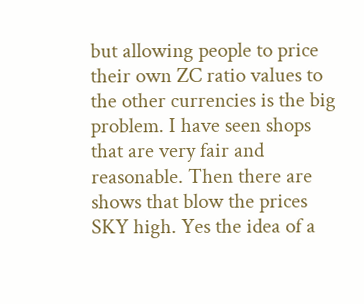but allowing people to price their own ZC ratio values to the other currencies is the big problem. I have seen shops that are very fair and reasonable. Then there are shows that blow the prices SKY high. Yes the idea of a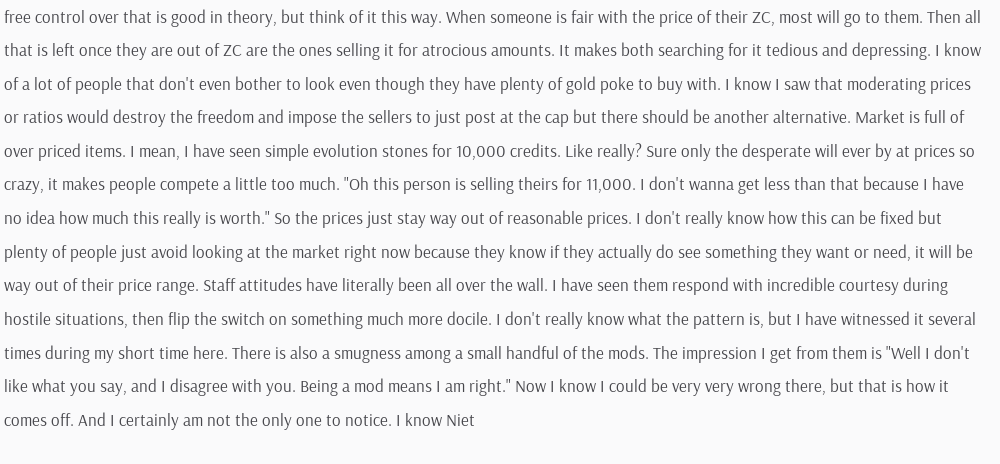free control over that is good in theory, but think of it this way. When someone is fair with the price of their ZC, most will go to them. Then all that is left once they are out of ZC are the ones selling it for atrocious amounts. It makes both searching for it tedious and depressing. I know of a lot of people that don't even bother to look even though they have plenty of gold poke to buy with. I know I saw that moderating prices or ratios would destroy the freedom and impose the sellers to just post at the cap but there should be another alternative. Market is full of over priced items. I mean, I have seen simple evolution stones for 10,000 credits. Like really? Sure only the desperate will ever by at prices so crazy, it makes people compete a little too much. "Oh this person is selling theirs for 11,000. I don't wanna get less than that because I have no idea how much this really is worth." So the prices just stay way out of reasonable prices. I don't really know how this can be fixed but plenty of people just avoid looking at the market right now because they know if they actually do see something they want or need, it will be way out of their price range. Staff attitudes have literally been all over the wall. I have seen them respond with incredible courtesy during hostile situations, then flip the switch on something much more docile. I don't really know what the pattern is, but I have witnessed it several times during my short time here. There is also a smugness among a small handful of the mods. The impression I get from them is "Well I don't like what you say, and I disagree with you. Being a mod means I am right." Now I know I could be very very wrong there, but that is how it comes off. And I certainly am not the only one to notice. I know Niet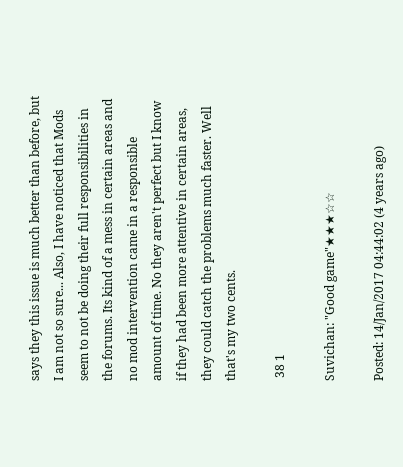says they this issue is much better than before, but I am not so sure... Also, I have noticed that Mods seem to not be doing their full responsibilities in the forums. Its kind of a mess in certain areas and no mod intervention came in a responsible amount of time. No they aren't perfect but I know if they had been more attentive in certain areas, they could catch the problems much faster. Well that's my two cents.

 38 1

Suvichan: "Good game"★★★☆☆

Posted: 14/Jan/2017 04:44:02 (4 years ago)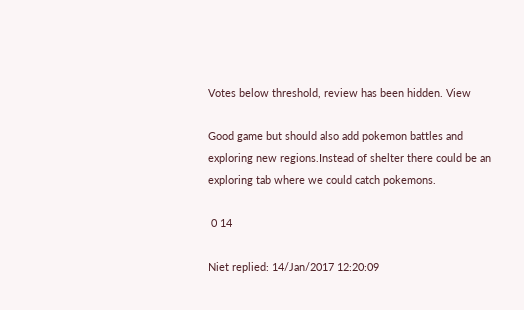Votes below threshold, review has been hidden. View

Good game but should also add pokemon battles and exploring new regions.Instead of shelter there could be an exploring tab where we could catch pokemons.

 0 14

Niet replied: 14/Jan/2017 12:20:09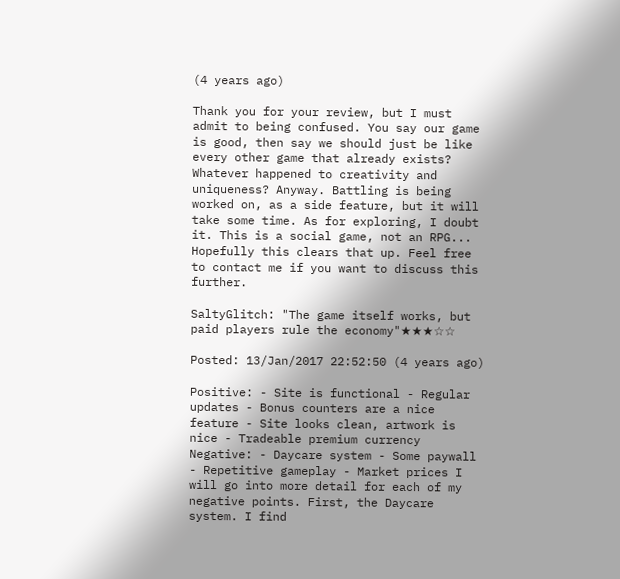(4 years ago)

Thank you for your review, but I must admit to being confused. You say our game is good, then say we should just be like every other game that already exists? Whatever happened to creativity and uniqueness? Anyway. Battling is being worked on, as a side feature, but it will take some time. As for exploring, I doubt it. This is a social game, not an RPG... Hopefully this clears that up. Feel free to contact me if you want to discuss this further.

SaltyGlitch: "The game itself works, but paid players rule the economy"★★★☆☆

Posted: 13/Jan/2017 22:52:50 (4 years ago)

Positive: - Site is functional - Regular updates - Bonus counters are a nice feature - Site looks clean, artwork is nice - Tradeable premium currency Negative: - Daycare system - Some paywall - Repetitive gameplay - Market prices I will go into more detail for each of my negative points. First, the Daycare system. I find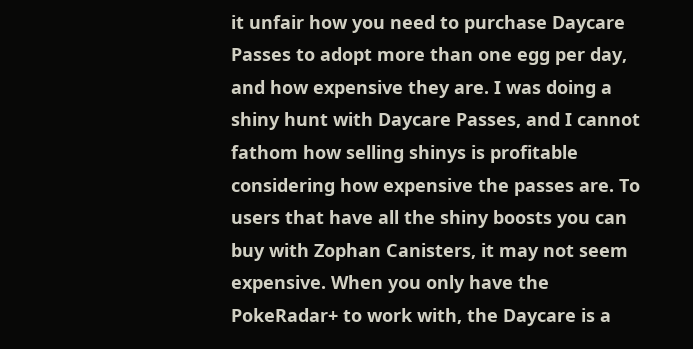it unfair how you need to purchase Daycare Passes to adopt more than one egg per day, and how expensive they are. I was doing a shiny hunt with Daycare Passes, and I cannot fathom how selling shinys is profitable considering how expensive the passes are. To users that have all the shiny boosts you can buy with Zophan Canisters, it may not seem expensive. When you only have the PokeRadar+ to work with, the Daycare is a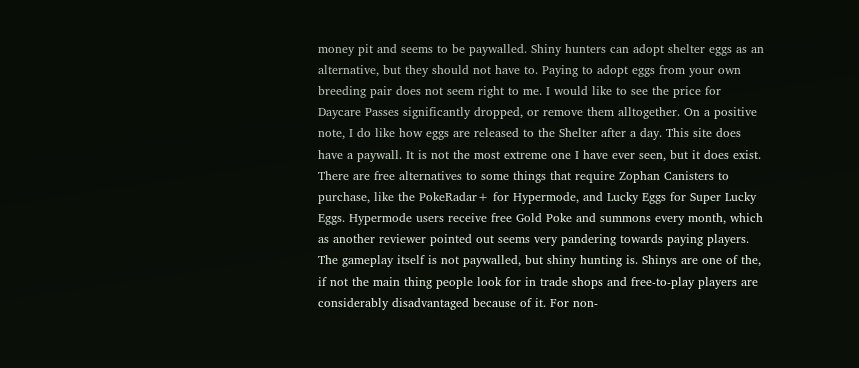money pit and seems to be paywalled. Shiny hunters can adopt shelter eggs as an alternative, but they should not have to. Paying to adopt eggs from your own breeding pair does not seem right to me. I would like to see the price for Daycare Passes significantly dropped, or remove them alltogether. On a positive note, I do like how eggs are released to the Shelter after a day. This site does have a paywall. It is not the most extreme one I have ever seen, but it does exist. There are free alternatives to some things that require Zophan Canisters to purchase, like the PokeRadar+ for Hypermode, and Lucky Eggs for Super Lucky Eggs. Hypermode users receive free Gold Poke and summons every month, which as another reviewer pointed out seems very pandering towards paying players. The gameplay itself is not paywalled, but shiny hunting is. Shinys are one of the, if not the main thing people look for in trade shops and free-to-play players are considerably disadvantaged because of it. For non-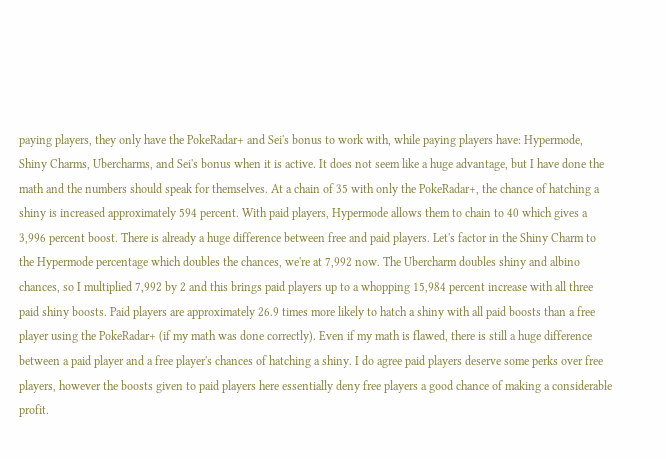paying players, they only have the PokeRadar+ and Sei's bonus to work with, while paying players have: Hypermode, Shiny Charms, Ubercharms, and Sei's bonus when it is active. It does not seem like a huge advantage, but I have done the math and the numbers should speak for themselves. At a chain of 35 with only the PokeRadar+, the chance of hatching a shiny is increased approximately 594 percent. With paid players, Hypermode allows them to chain to 40 which gives a 3,996 percent boost. There is already a huge difference between free and paid players. Let's factor in the Shiny Charm to the Hypermode percentage which doubles the chances, we're at 7,992 now. The Ubercharm doubles shiny and albino chances, so I multiplied 7,992 by 2 and this brings paid players up to a whopping 15,984 percent increase with all three paid shiny boosts. Paid players are approximately 26.9 times more likely to hatch a shiny with all paid boosts than a free player using the PokeRadar+ (if my math was done correctly). Even if my math is flawed, there is still a huge difference between a paid player and a free player's chances of hatching a shiny. I do agree paid players deserve some perks over free players, however the boosts given to paid players here essentially deny free players a good chance of making a considerable profit.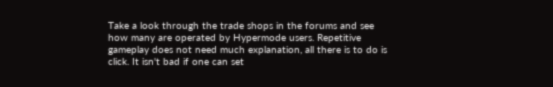Take a look through the trade shops in the forums and see how many are operated by Hypermode users. Repetitive gameplay does not need much explanation, all there is to do is click. It isn't bad if one can set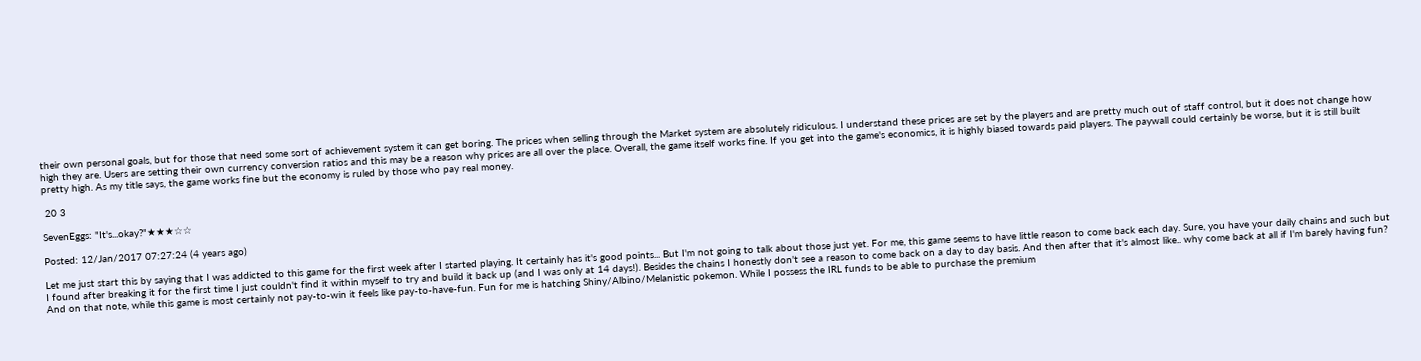their own personal goals, but for those that need some sort of achievement system it can get boring. The prices when selling through the Market system are absolutely ridiculous. I understand these prices are set by the players and are pretty much out of staff control, but it does not change how high they are. Users are setting their own currency conversion ratios and this may be a reason why prices are all over the place. Overall, the game itself works fine. If you get into the game's economics, it is highly biased towards paid players. The paywall could certainly be worse, but it is still built pretty high. As my title says, the game works fine but the economy is ruled by those who pay real money.

 20 3

SevenEggs: "It's...okay?"★★★☆☆

Posted: 12/Jan/2017 07:27:24 (4 years ago)

Let me just start this by saying that I was addicted to this game for the first week after I started playing. It certainly has it's good points... But I'm not going to talk about those just yet. For me, this game seems to have little reason to come back each day. Sure, you have your daily chains and such but I found after breaking it for the first time I just couldn't find it within myself to try and build it back up (and I was only at 14 days!). Besides the chains I honestly don't see a reason to come back on a day to day basis. And then after that it's almost like.. why come back at all if I'm barely having fun? And on that note, while this game is most certainly not pay-to-win it feels like pay-to-have-fun. Fun for me is hatching Shiny/Albino/Melanistic pokemon. While I possess the IRL funds to be able to purchase the premium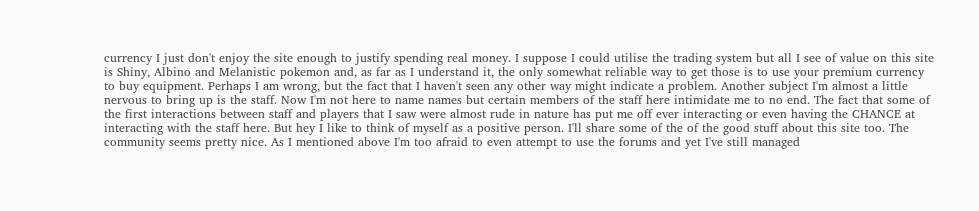currency I just don't enjoy the site enough to justify spending real money. I suppose I could utilise the trading system but all I see of value on this site is Shiny, Albino and Melanistic pokemon and, as far as I understand it, the only somewhat reliable way to get those is to use your premium currency to buy equipment. Perhaps I am wrong, but the fact that I haven't seen any other way might indicate a problem. Another subject I'm almost a little nervous to bring up is the staff. Now I'm not here to name names but certain members of the staff here intimidate me to no end. The fact that some of the first interactions between staff and players that I saw were almost rude in nature has put me off ever interacting or even having the CHANCE at interacting with the staff here. But hey I like to think of myself as a positive person. I'll share some of the of the good stuff about this site too. The community seems pretty nice. As I mentioned above I'm too afraid to even attempt to use the forums and yet I've still managed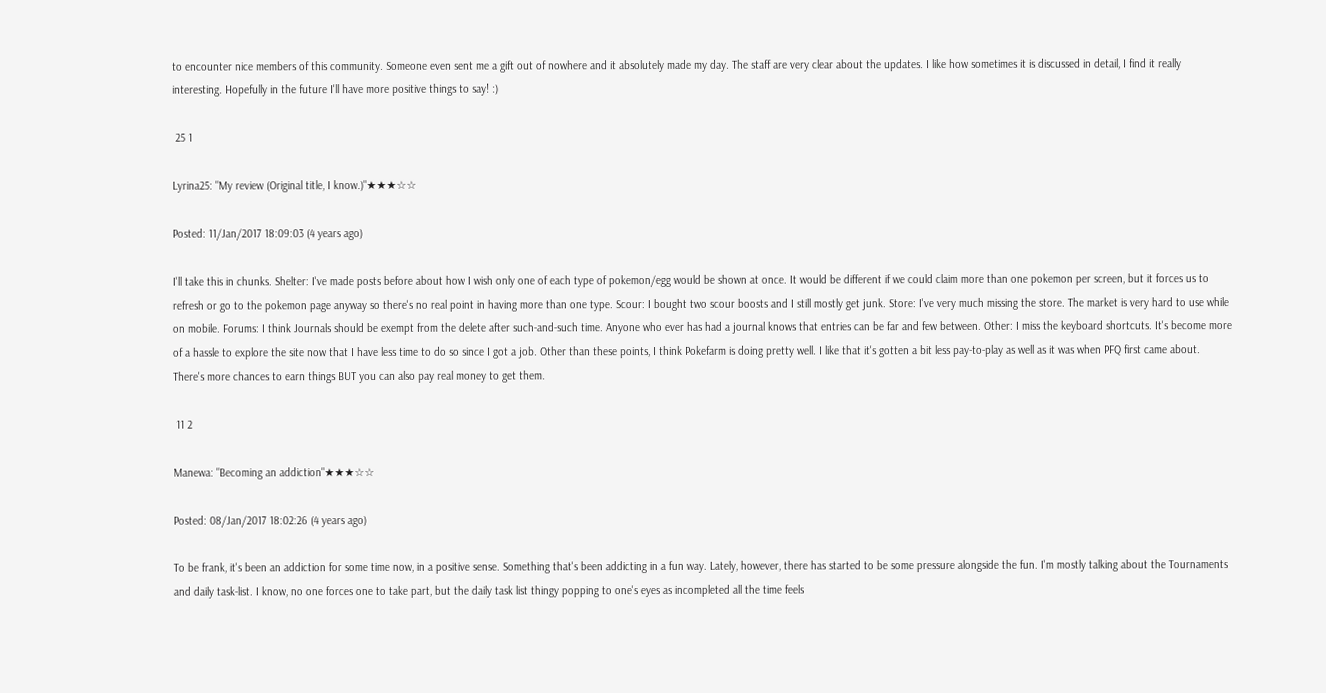to encounter nice members of this community. Someone even sent me a gift out of nowhere and it absolutely made my day. The staff are very clear about the updates. I like how sometimes it is discussed in detail, I find it really interesting. Hopefully in the future I'll have more positive things to say! :)

 25 1

Lyrina25: "My review (Original title, I know.)"★★★☆☆

Posted: 11/Jan/2017 18:09:03 (4 years ago)

I'll take this in chunks. Shelter: I've made posts before about how I wish only one of each type of pokemon/egg would be shown at once. It would be different if we could claim more than one pokemon per screen, but it forces us to refresh or go to the pokemon page anyway so there's no real point in having more than one type. Scour: I bought two scour boosts and I still mostly get junk. Store: I've very much missing the store. The market is very hard to use while on mobile. Forums: I think Journals should be exempt from the delete after such-and-such time. Anyone who ever has had a journal knows that entries can be far and few between. Other: I miss the keyboard shortcuts. It's become more of a hassle to explore the site now that I have less time to do so since I got a job. Other than these points, I think Pokefarm is doing pretty well. I like that it's gotten a bit less pay-to-play as well as it was when PFQ first came about. There's more chances to earn things BUT you can also pay real money to get them.

 11 2

Manewa: "Becoming an addiction"★★★☆☆

Posted: 08/Jan/2017 18:02:26 (4 years ago)

To be frank, it's been an addiction for some time now, in a positive sense. Something that's been addicting in a fun way. Lately, however, there has started to be some pressure alongside the fun. I'm mostly talking about the Tournaments and daily task-list. I know, no one forces one to take part, but the daily task list thingy popping to one's eyes as incompleted all the time feels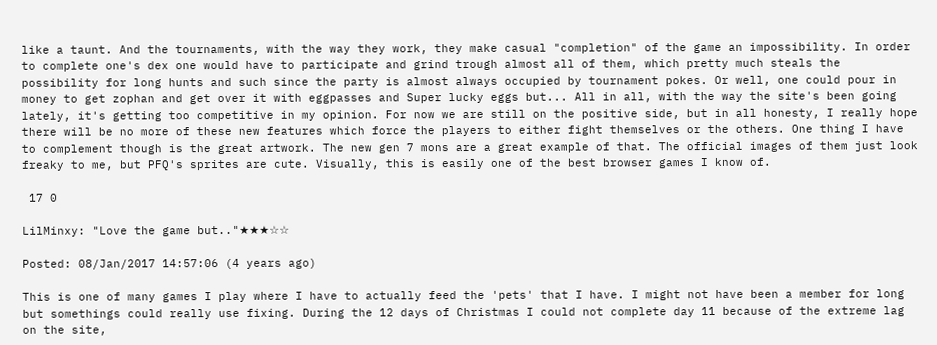like a taunt. And the tournaments, with the way they work, they make casual "completion" of the game an impossibility. In order to complete one's dex one would have to participate and grind trough almost all of them, which pretty much steals the possibility for long hunts and such since the party is almost always occupied by tournament pokes. Or well, one could pour in money to get zophan and get over it with eggpasses and Super lucky eggs but... All in all, with the way the site's been going lately, it's getting too competitive in my opinion. For now we are still on the positive side, but in all honesty, I really hope there will be no more of these new features which force the players to either fight themselves or the others. One thing I have to complement though is the great artwork. The new gen 7 mons are a great example of that. The official images of them just look freaky to me, but PFQ's sprites are cute. Visually, this is easily one of the best browser games I know of.

 17 0

LilMinxy: "Love the game but.."★★★☆☆

Posted: 08/Jan/2017 14:57:06 (4 years ago)

This is one of many games I play where I have to actually feed the 'pets' that I have. I might not have been a member for long but somethings could really use fixing. During the 12 days of Christmas I could not complete day 11 because of the extreme lag on the site,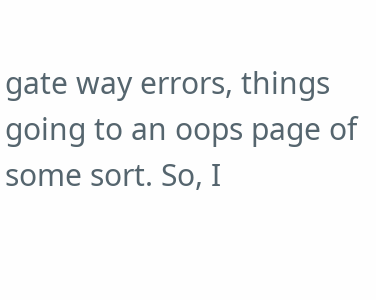gate way errors, things going to an oops page of some sort. So, I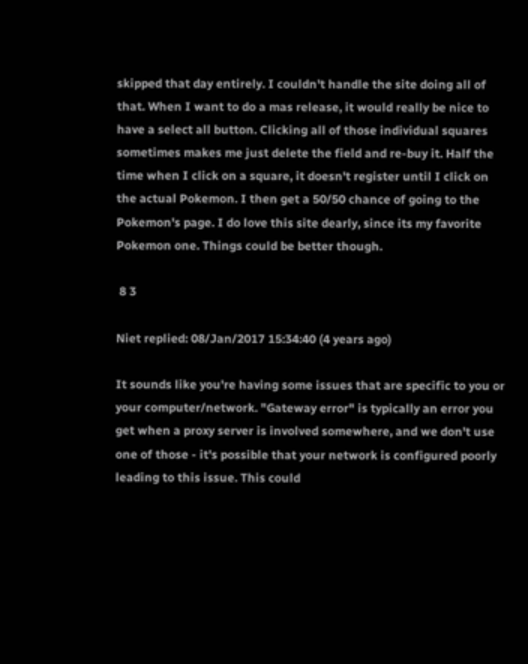skipped that day entirely. I couldn't handle the site doing all of that. When I want to do a mas release, it would really be nice to have a select all button. Clicking all of those individual squares sometimes makes me just delete the field and re-buy it. Half the time when I click on a square, it doesn't register until I click on the actual Pokemon. I then get a 50/50 chance of going to the Pokemon's page. I do love this site dearly, since its my favorite Pokemon one. Things could be better though.

 8 3

Niet replied: 08/Jan/2017 15:34:40 (4 years ago)

It sounds like you're having some issues that are specific to you or your computer/network. "Gateway error" is typically an error you get when a proxy server is involved somewhere, and we don't use one of those - it's possible that your network is configured poorly leading to this issue. This could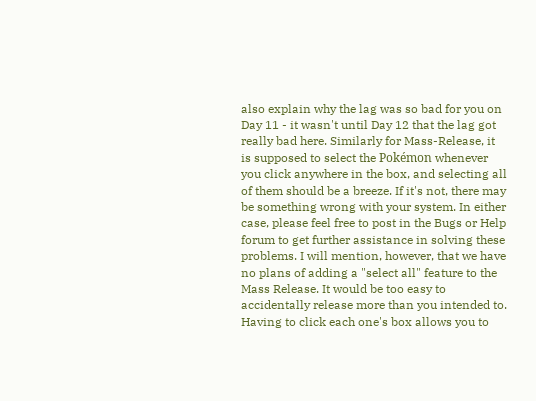also explain why the lag was so bad for you on Day 11 - it wasn't until Day 12 that the lag got really bad here. Similarly for Mass-Release, it is supposed to select the Pokémon whenever you click anywhere in the box, and selecting all of them should be a breeze. If it's not, there may be something wrong with your system. In either case, please feel free to post in the Bugs or Help forum to get further assistance in solving these problems. I will mention, however, that we have no plans of adding a "select all" feature to the Mass Release. It would be too easy to accidentally release more than you intended to. Having to click each one's box allows you to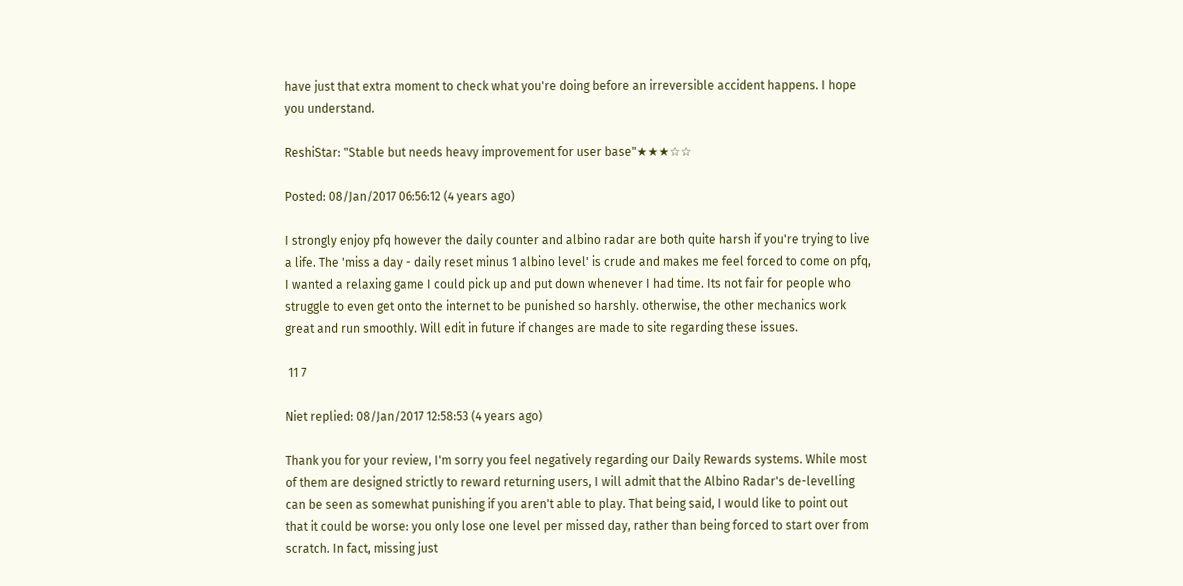have just that extra moment to check what you're doing before an irreversible accident happens. I hope you understand.

ReshiStar: "Stable but needs heavy improvement for user base"★★★☆☆

Posted: 08/Jan/2017 06:56:12 (4 years ago)

I strongly enjoy pfq however the daily counter and albino radar are both quite harsh if you're trying to live a life. The 'miss a day - daily reset minus 1 albino level' is crude and makes me feel forced to come on pfq, I wanted a relaxing game I could pick up and put down whenever I had time. Its not fair for people who struggle to even get onto the internet to be punished so harshly. otherwise, the other mechanics work great and run smoothly. Will edit in future if changes are made to site regarding these issues.

 11 7

Niet replied: 08/Jan/2017 12:58:53 (4 years ago)

Thank you for your review, I'm sorry you feel negatively regarding our Daily Rewards systems. While most of them are designed strictly to reward returning users, I will admit that the Albino Radar's de-levelling can be seen as somewhat punishing if you aren't able to play. That being said, I would like to point out that it could be worse: you only lose one level per missed day, rather than being forced to start over from scratch. In fact, missing just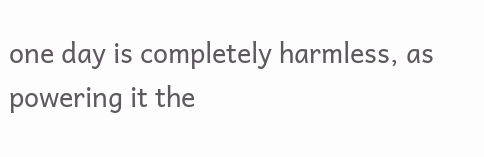one day is completely harmless, as powering it the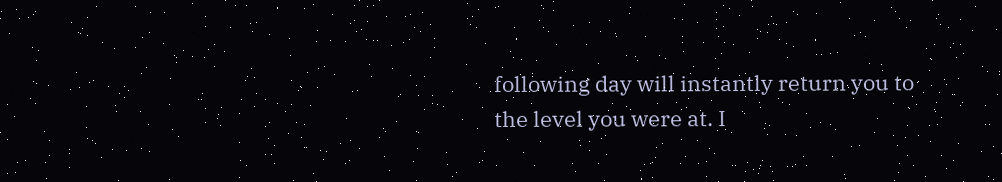following day will instantly return you to the level you were at. I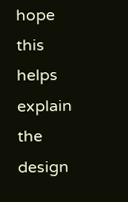hope this helps explain the design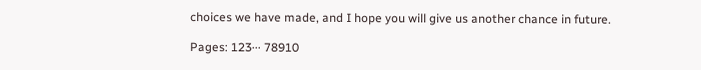choices we have made, and I hope you will give us another chance in future.

Pages: 123··· 78910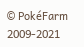© PokéFarm 2009-2021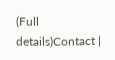(Full details)Contact |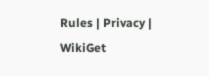Rules | Privacy | WikiGet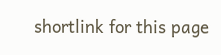shortlink for this page